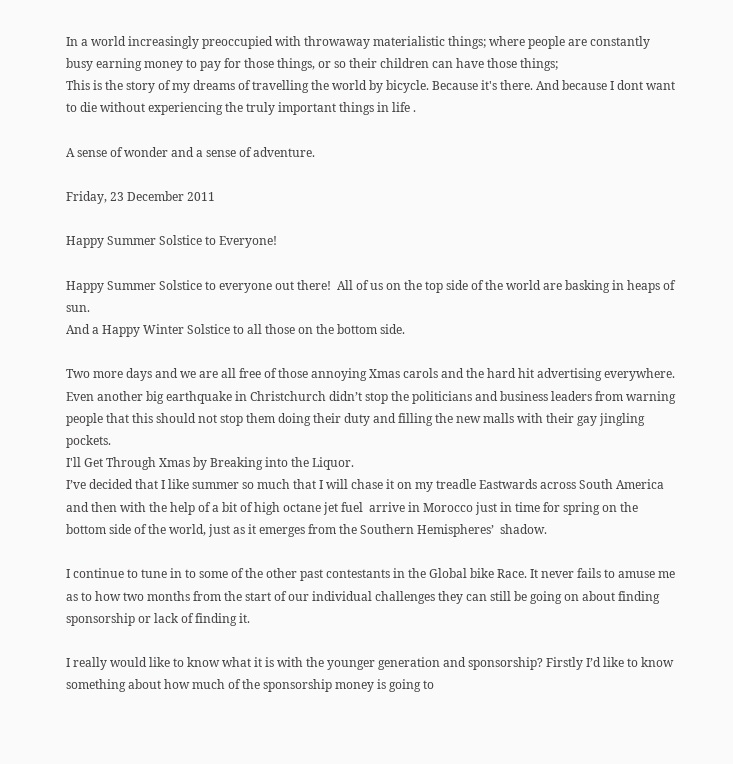In a world increasingly preoccupied with throwaway materialistic things; where people are constantly busy earning money to pay for those things, or so their children can have those things;
This is the story of my dreams of travelling the world by bicycle. Because it's there. And because I dont want to die without experiencing the truly important things in life .

A sense of wonder and a sense of adventure.

Friday, 23 December 2011

Happy Summer Solstice to Everyone!

Happy Summer Solstice to everyone out there!  All of us on the top side of the world are basking in heaps of sun.
And a Happy Winter Solstice to all those on the bottom side.

Two more days and we are all free of those annoying Xmas carols and the hard hit advertising everywhere. Even another big earthquake in Christchurch didn’t stop the politicians and business leaders from warning people that this should not stop them doing their duty and filling the new malls with their gay jingling pockets.
I'll Get Through Xmas by Breaking into the Liquor.
I’ve decided that I like summer so much that I will chase it on my treadle Eastwards across South America and then with the help of a bit of high octane jet fuel  arrive in Morocco just in time for spring on the bottom side of the world, just as it emerges from the Southern Hemispheres’  shadow.

I continue to tune in to some of the other past contestants in the Global bike Race. It never fails to amuse me as to how two months from the start of our individual challenges they can still be going on about finding sponsorship or lack of finding it.

I really would like to know what it is with the younger generation and sponsorship? Firstly I’d like to know something about how much of the sponsorship money is going to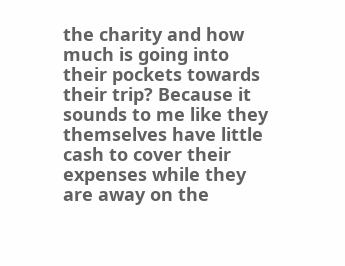the charity and how much is going into their pockets towards their trip? Because it sounds to me like they themselves have little cash to cover their expenses while they are away on the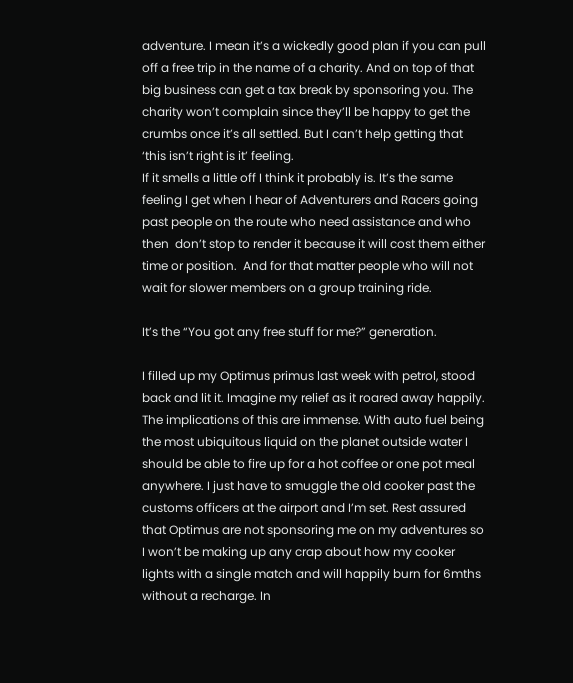adventure. I mean it’s a wickedly good plan if you can pull off a free trip in the name of a charity. And on top of that big business can get a tax break by sponsoring you. The charity won’t complain since they’ll be happy to get the crumbs once it’s all settled. But I can’t help getting that ‘this isn’t right is it’ feeling.
If it smells a little off I think it probably is. It’s the same feeling I get when I hear of Adventurers and Racers going past people on the route who need assistance and who then  don’t stop to render it because it will cost them either time or position.  And for that matter people who will not wait for slower members on a group training ride.

It’s the “You got any free stuff for me?” generation.

I filled up my Optimus primus last week with petrol, stood back and lit it. Imagine my relief as it roared away happily. The implications of this are immense. With auto fuel being the most ubiquitous liquid on the planet outside water I should be able to fire up for a hot coffee or one pot meal anywhere. I just have to smuggle the old cooker past the customs officers at the airport and I’m set. Rest assured that Optimus are not sponsoring me on my adventures so I won’t be making up any crap about how my cooker lights with a single match and will happily burn for 6mths without a recharge. In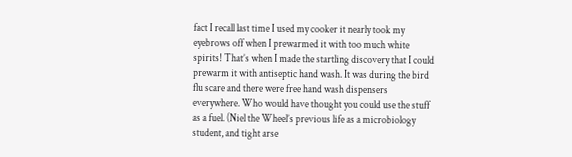fact I recall last time I used my cooker it nearly took my eyebrows off when I prewarmed it with too much white spirits! That’s when I made the startling discovery that I could prewarm it with antiseptic hand wash. It was during the bird flu scare and there were free hand wash dispensers everywhere. Who would have thought you could use the stuff as a fuel. (Niel the Wheel’s previous life as a microbiology student, and tight arse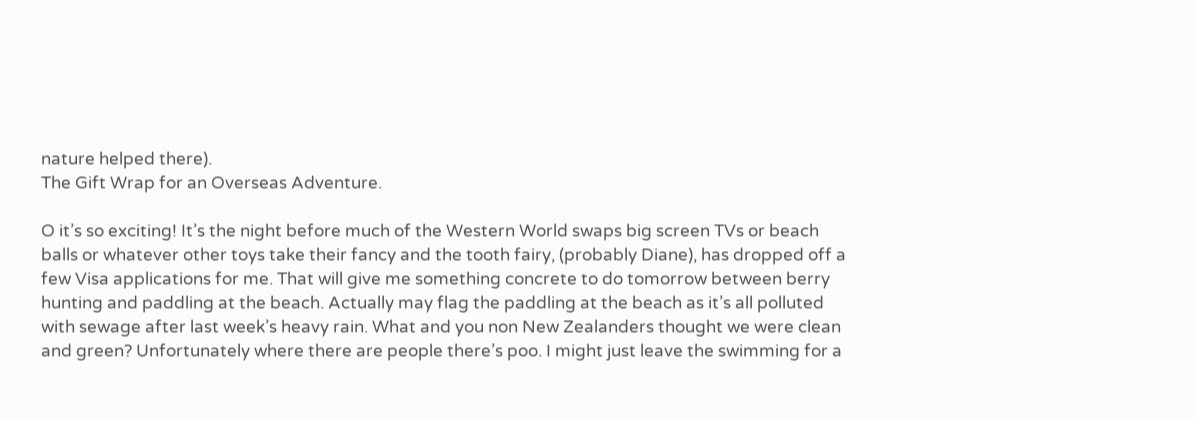nature helped there).
The Gift Wrap for an Overseas Adventure.

O it’s so exciting! It’s the night before much of the Western World swaps big screen TVs or beach balls or whatever other toys take their fancy and the tooth fairy, (probably Diane), has dropped off a few Visa applications for me. That will give me something concrete to do tomorrow between berry hunting and paddling at the beach. Actually may flag the paddling at the beach as it’s all polluted with sewage after last week’s heavy rain. What and you non New Zealanders thought we were clean and green? Unfortunately where there are people there’s poo. I might just leave the swimming for a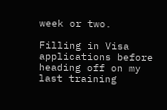week or two.

Filling in Visa applications before heading off on my last training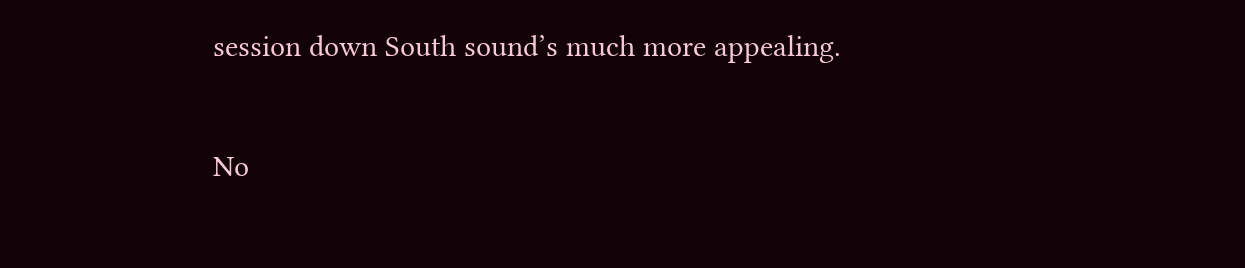session down South sound’s much more appealing.

No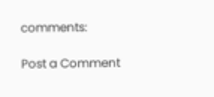comments:

Post a Comment